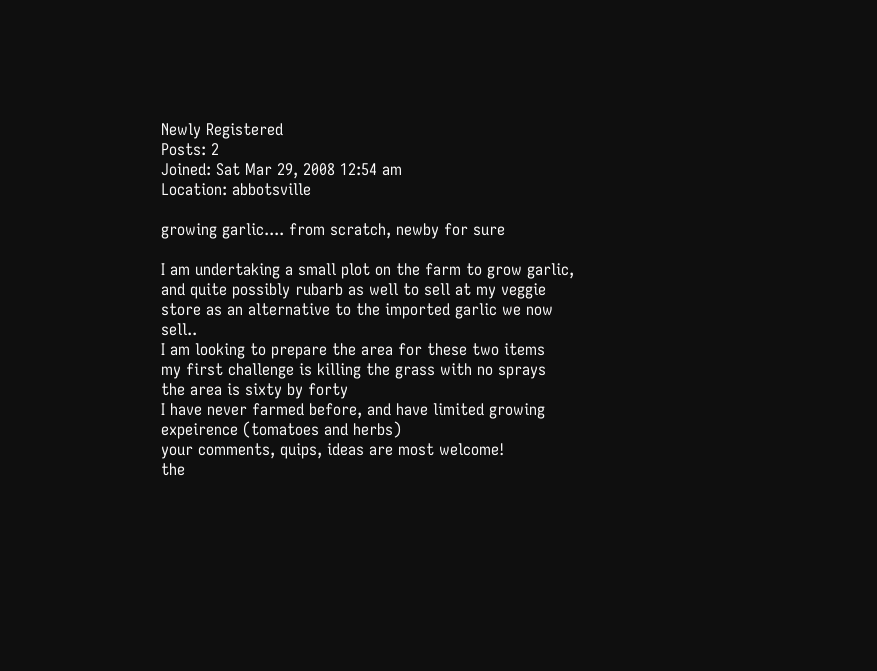Newly Registered
Posts: 2
Joined: Sat Mar 29, 2008 12:54 am
Location: abbotsville

growing garlic.... from scratch, newby for sure

I am undertaking a small plot on the farm to grow garlic, and quite possibly rubarb as well to sell at my veggie store as an alternative to the imported garlic we now sell..
I am looking to prepare the area for these two items
my first challenge is killing the grass with no sprays
the area is sixty by forty
I have never farmed before, and have limited growing expeirence (tomatoes and herbs)
your comments, quips, ideas are most welcome!
the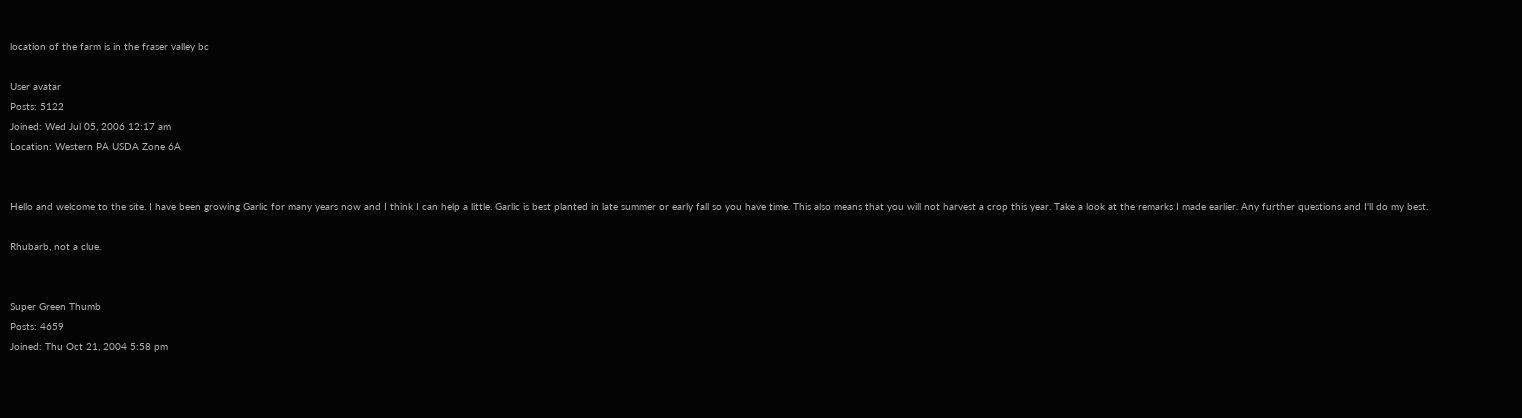location of the farm is in the fraser valley bc

User avatar
Posts: 5122
Joined: Wed Jul 05, 2006 12:17 am
Location: Western PA USDA Zone 6A


Hello and welcome to the site. I have been growing Garlic for many years now and I think I can help a little. Garlic is best planted in late summer or early fall so you have time. This also means that you will not harvest a crop this year. Take a look at the remarks I made earlier. Any further questions and I'll do my best.

Rhubarb, not a clue.


Super Green Thumb
Posts: 4659
Joined: Thu Oct 21, 2004 5:58 pm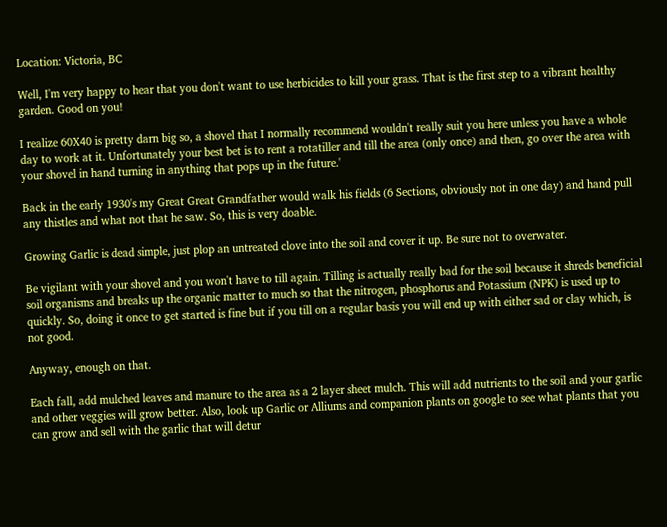Location: Victoria, BC

Well, I'm very happy to hear that you don't want to use herbicides to kill your grass. That is the first step to a vibrant healthy garden. Good on you!

I realize 60X40 is pretty darn big so, a shovel that I normally recommend wouldn't really suit you here unless you have a whole day to work at it. Unfortunately your best bet is to rent a rotatiller and till the area (only once) and then, go over the area with your shovel in hand turning in anything that pops up in the future.'

Back in the early 1930's my Great Great Grandfather would walk his fields (6 Sections, obviously not in one day) and hand pull any thistles and what not that he saw. So, this is very doable.

Growing Garlic is dead simple, just plop an untreated clove into the soil and cover it up. Be sure not to overwater.

Be vigilant with your shovel and you won't have to till again. Tilling is actually really bad for the soil because it shreds beneficial soil organisms and breaks up the organic matter to much so that the nitrogen, phosphorus and Potassium (NPK) is used up to quickly. So, doing it once to get started is fine but if you till on a regular basis you will end up with either sad or clay which, is not good.

Anyway, enough on that.

Each fall, add mulched leaves and manure to the area as a 2 layer sheet mulch. This will add nutrients to the soil and your garlic and other veggies will grow better. Also, look up Garlic or Alliums and companion plants on google to see what plants that you can grow and sell with the garlic that will detur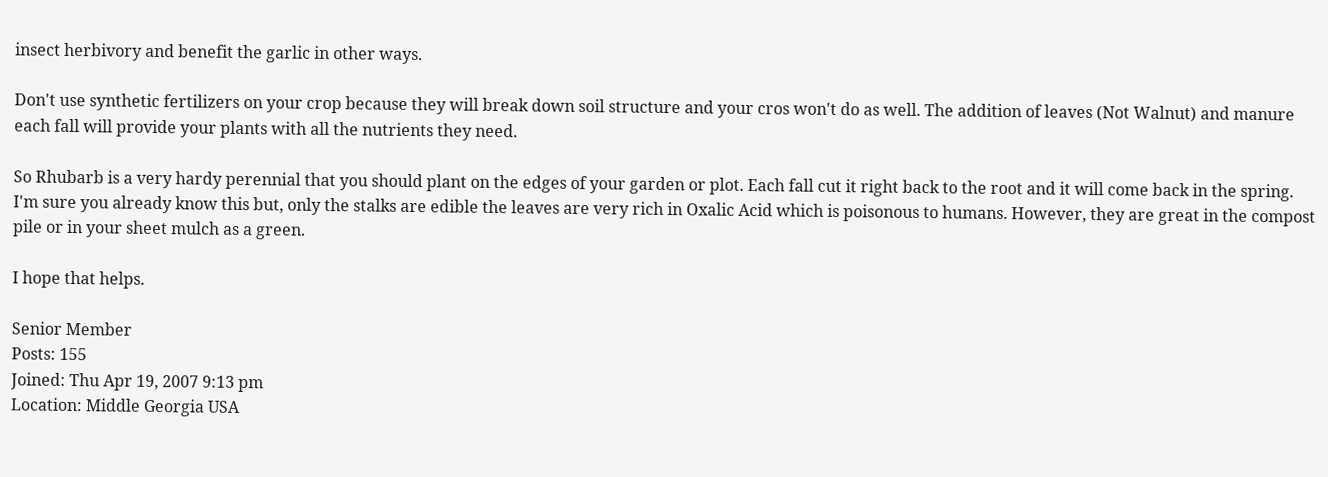insect herbivory and benefit the garlic in other ways.

Don't use synthetic fertilizers on your crop because they will break down soil structure and your cros won't do as well. The addition of leaves (Not Walnut) and manure each fall will provide your plants with all the nutrients they need.

So Rhubarb is a very hardy perennial that you should plant on the edges of your garden or plot. Each fall cut it right back to the root and it will come back in the spring. I'm sure you already know this but, only the stalks are edible the leaves are very rich in Oxalic Acid which is poisonous to humans. However, they are great in the compost pile or in your sheet mulch as a green.

I hope that helps.

Senior Member
Posts: 155
Joined: Thu Apr 19, 2007 9:13 pm
Location: Middle Georgia USA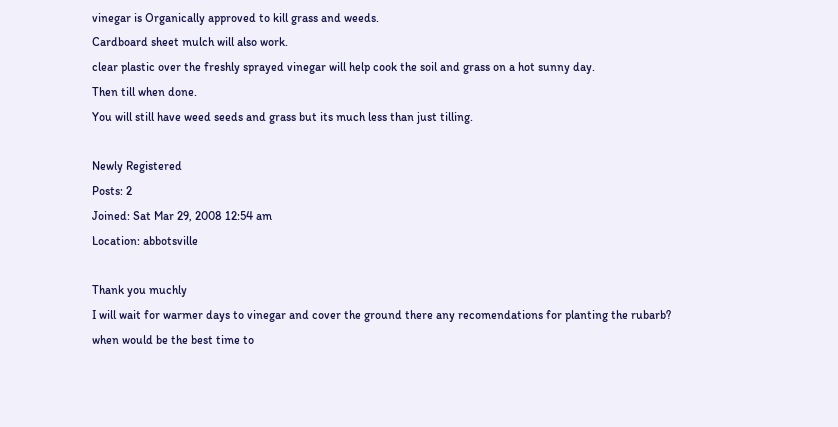vinegar is Organically approved to kill grass and weeds.
Cardboard sheet mulch will also work.
clear plastic over the freshly sprayed vinegar will help cook the soil and grass on a hot sunny day.
Then till when done.
You will still have weed seeds and grass but its much less than just tilling.

Newly Registered
Posts: 2
Joined: Sat Mar 29, 2008 12:54 am
Location: abbotsville

Thank you muchly
I will wait for warmer days to vinegar and cover the ground there any recomendations for planting the rubarb?
when would be the best time to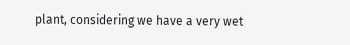plant, considering we have a very wet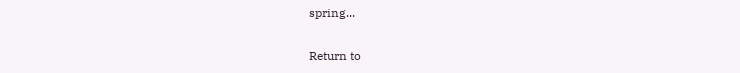spring...

Return to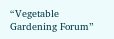“Vegetable Gardening Forum”